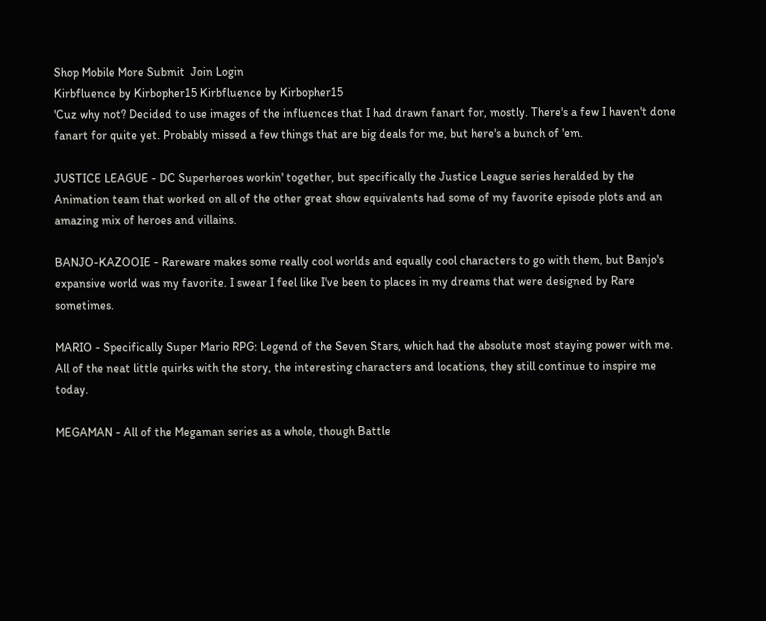Shop Mobile More Submit  Join Login
Kirbfluence by Kirbopher15 Kirbfluence by Kirbopher15
'Cuz why not? Decided to use images of the influences that I had drawn fanart for, mostly. There's a few I haven't done fanart for quite yet. Probably missed a few things that are big deals for me, but here's a bunch of 'em.

JUSTICE LEAGUE - DC Superheroes workin' together, but specifically the Justice League series heralded by the Animation team that worked on all of the other great show equivalents had some of my favorite episode plots and an amazing mix of heroes and villains.

BANJO-KAZOOIE - Rareware makes some really cool worlds and equally cool characters to go with them, but Banjo's expansive world was my favorite. I swear I feel like I've been to places in my dreams that were designed by Rare sometimes.

MARIO - Specifically Super Mario RPG: Legend of the Seven Stars, which had the absolute most staying power with me. All of the neat little quirks with the story, the interesting characters and locations, they still continue to inspire me today.

MEGAMAN - All of the Megaman series as a whole, though Battle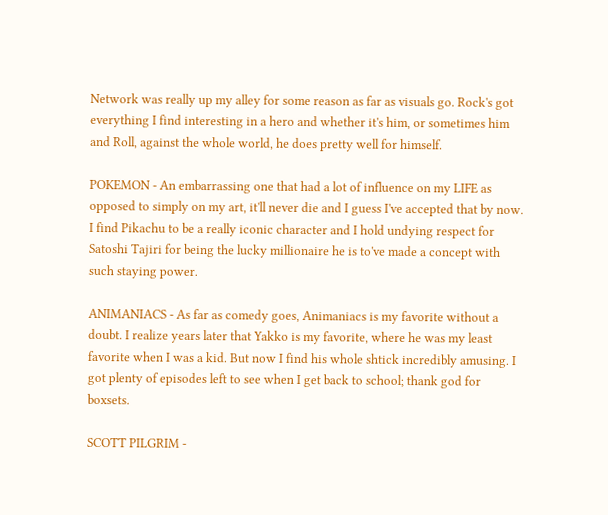Network was really up my alley for some reason as far as visuals go. Rock's got everything I find interesting in a hero and whether it's him, or sometimes him and Roll, against the whole world, he does pretty well for himself.

POKEMON - An embarrassing one that had a lot of influence on my LIFE as opposed to simply on my art, it'll never die and I guess I've accepted that by now. I find Pikachu to be a really iconic character and I hold undying respect for Satoshi Tajiri for being the lucky millionaire he is to've made a concept with such staying power.

ANIMANIACS - As far as comedy goes, Animaniacs is my favorite without a doubt. I realize years later that Yakko is my favorite, where he was my least favorite when I was a kid. But now I find his whole shtick incredibly amusing. I got plenty of episodes left to see when I get back to school; thank god for boxsets.

SCOTT PILGRIM -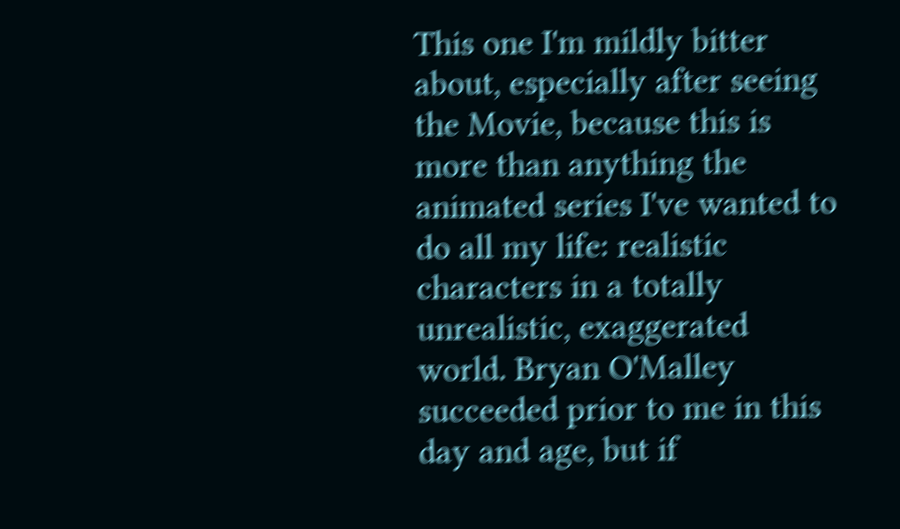This one I'm mildly bitter about, especially after seeing the Movie, because this is more than anything the animated series I've wanted to do all my life: realistic characters in a totally unrealistic, exaggerated world. Bryan O'Malley succeeded prior to me in this day and age, but if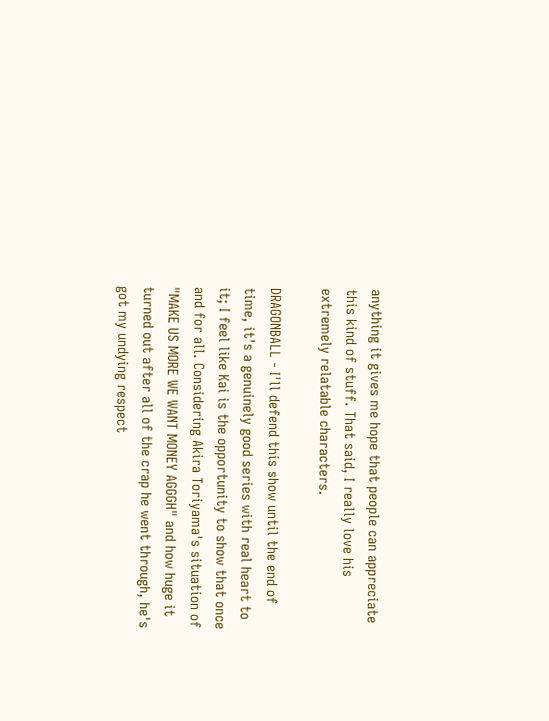anything it gives me hope that people can appreciate this kind of stuff. That said, I really love his extremely relatable characters.

DRAGONBALL - I'll defend this show until the end of time, it's a genuinely good series with real heart to it; I feel like Kai is the opportunity to show that once and for all. Considering Akira Toriyama's situation of "MAKE US MORE WE WANT MONEY AGGGH" and how huge it turned out after all of the crap he went through, he's got my undying respect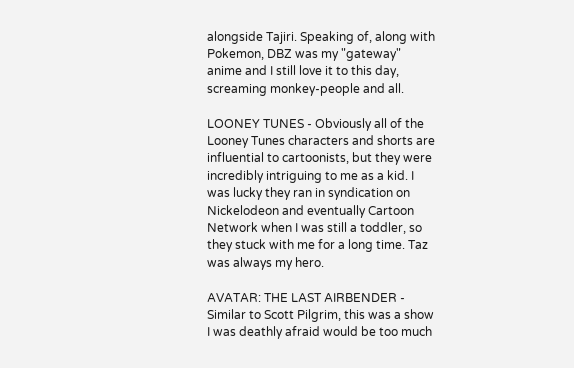alongside Tajiri. Speaking of, along with Pokemon, DBZ was my "gateway" anime and I still love it to this day, screaming monkey-people and all.

LOONEY TUNES - Obviously all of the Looney Tunes characters and shorts are influential to cartoonists, but they were incredibly intriguing to me as a kid. I was lucky they ran in syndication on Nickelodeon and eventually Cartoon Network when I was still a toddler, so they stuck with me for a long time. Taz was always my hero.

AVATAR: THE LAST AIRBENDER - Similar to Scott Pilgrim, this was a show I was deathly afraid would be too much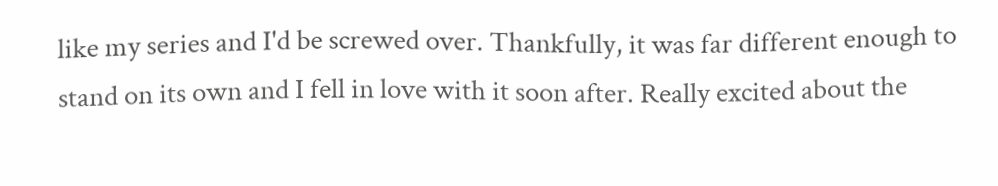like my series and I'd be screwed over. Thankfully, it was far different enough to stand on its own and I fell in love with it soon after. Really excited about the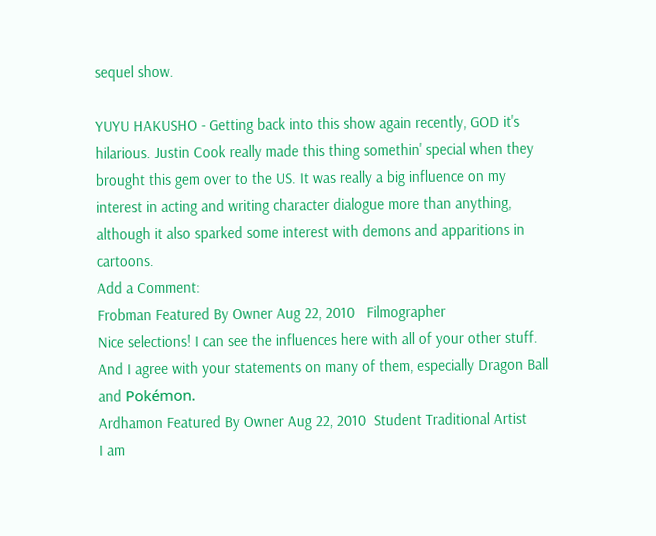sequel show.

YUYU HAKUSHO - Getting back into this show again recently, GOD it's hilarious. Justin Cook really made this thing somethin' special when they brought this gem over to the US. It was really a big influence on my interest in acting and writing character dialogue more than anything, although it also sparked some interest with demons and apparitions in cartoons.
Add a Comment:
Frobman Featured By Owner Aug 22, 2010   Filmographer
Nice selections! I can see the influences here with all of your other stuff. And I agree with your statements on many of them, especially Dragon Ball and Pokémon.
Ardhamon Featured By Owner Aug 22, 2010  Student Traditional Artist
I am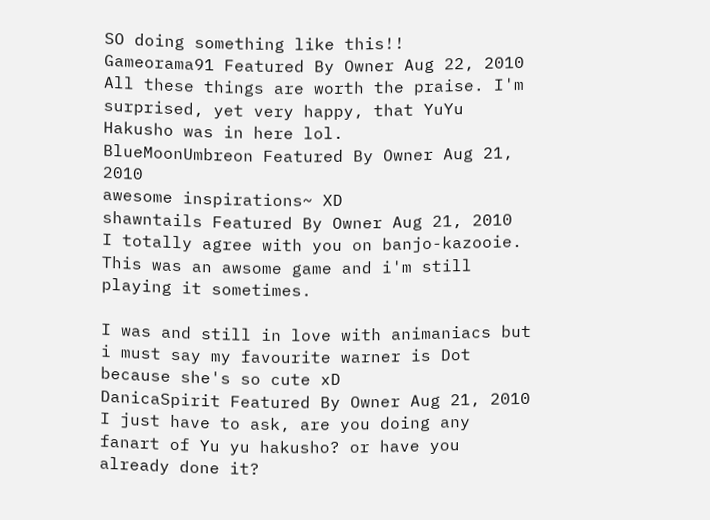SO doing something like this!!
Gameorama91 Featured By Owner Aug 22, 2010
All these things are worth the praise. I'm surprised, yet very happy, that YuYu Hakusho was in here lol.
BlueMoonUmbreon Featured By Owner Aug 21, 2010
awesome inspirations~ XD
shawntails Featured By Owner Aug 21, 2010
I totally agree with you on banjo-kazooie. This was an awsome game and i'm still playing it sometimes.

I was and still in love with animaniacs but i must say my favourite warner is Dot because she's so cute xD
DanicaSpirit Featured By Owner Aug 21, 2010
I just have to ask, are you doing any fanart of Yu yu hakusho? or have you already done it?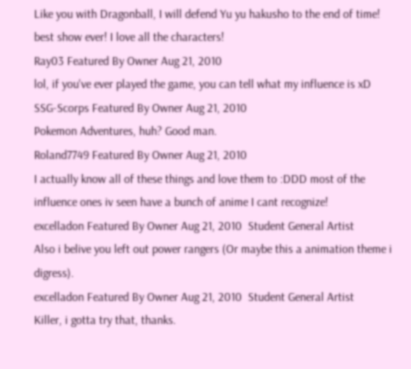Like you with Dragonball, I will defend Yu yu hakusho to the end of time! best show ever! I love all the characters!
Ray03 Featured By Owner Aug 21, 2010
lol, if you've ever played the game, you can tell what my influence is xD
SSG-Scorps Featured By Owner Aug 21, 2010
Pokemon Adventures, huh? Good man.
Roland7749 Featured By Owner Aug 21, 2010
I actually know all of these things and love them to :DDD most of the influence ones iv seen have a bunch of anime I cant recognize!
excelladon Featured By Owner Aug 21, 2010  Student General Artist
Also i belive you left out power rangers (Or maybe this a animation theme i digress).
excelladon Featured By Owner Aug 21, 2010  Student General Artist
Killer, i gotta try that, thanks.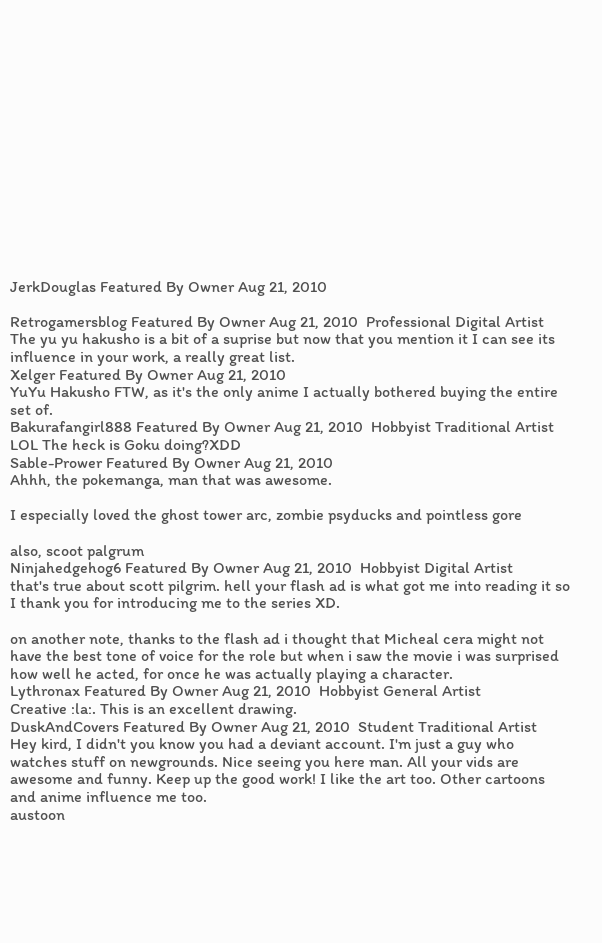JerkDouglas Featured By Owner Aug 21, 2010

Retrogamersblog Featured By Owner Aug 21, 2010  Professional Digital Artist
The yu yu hakusho is a bit of a suprise but now that you mention it I can see its influence in your work, a really great list.
Xelger Featured By Owner Aug 21, 2010
YuYu Hakusho FTW, as it's the only anime I actually bothered buying the entire set of.
Bakurafangirl888 Featured By Owner Aug 21, 2010  Hobbyist Traditional Artist
LOL The heck is Goku doing?XDD
Sable-Prower Featured By Owner Aug 21, 2010
Ahhh, the pokemanga, man that was awesome.

I especially loved the ghost tower arc, zombie psyducks and pointless gore

also, scoot palgrum
Ninjahedgehog6 Featured By Owner Aug 21, 2010  Hobbyist Digital Artist
that's true about scott pilgrim. hell your flash ad is what got me into reading it so I thank you for introducing me to the series XD.

on another note, thanks to the flash ad i thought that Micheal cera might not have the best tone of voice for the role but when i saw the movie i was surprised how well he acted, for once he was actually playing a character.
Lythronax Featured By Owner Aug 21, 2010  Hobbyist General Artist
Creative :la:. This is an excellent drawing.
DuskAndCovers Featured By Owner Aug 21, 2010  Student Traditional Artist
Hey kird, I didn't you know you had a deviant account. I'm just a guy who watches stuff on newgrounds. Nice seeing you here man. All your vids are awesome and funny. Keep up the good work! I like the art too. Other cartoons and anime influence me too.
austoon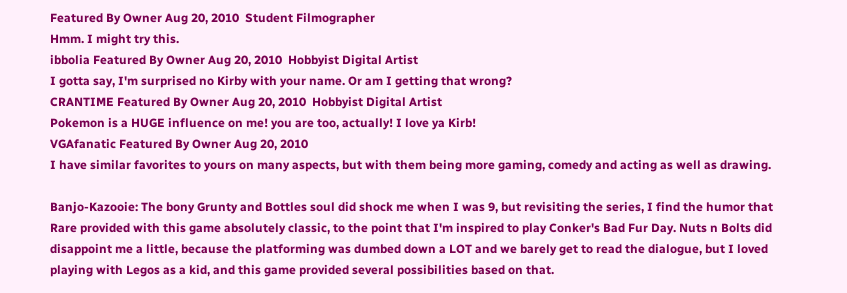Featured By Owner Aug 20, 2010  Student Filmographer
Hmm. I might try this.
ibbolia Featured By Owner Aug 20, 2010  Hobbyist Digital Artist
I gotta say, I'm surprised no Kirby with your name. Or am I getting that wrong?
CRANTIME Featured By Owner Aug 20, 2010  Hobbyist Digital Artist
Pokemon is a HUGE influence on me! you are too, actually! I love ya Kirb!
VGAfanatic Featured By Owner Aug 20, 2010
I have similar favorites to yours on many aspects, but with them being more gaming, comedy and acting as well as drawing.

Banjo-Kazooie: The bony Grunty and Bottles soul did shock me when I was 9, but revisiting the series, I find the humor that Rare provided with this game absolutely classic, to the point that I'm inspired to play Conker's Bad Fur Day. Nuts n Bolts did disappoint me a little, because the platforming was dumbed down a LOT and we barely get to read the dialogue, but I loved playing with Legos as a kid, and this game provided several possibilities based on that.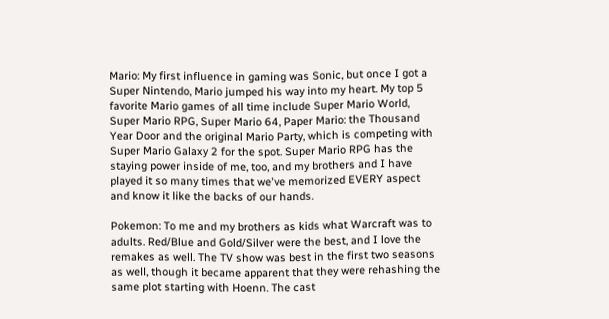Mario: My first influence in gaming was Sonic, but once I got a Super Nintendo, Mario jumped his way into my heart. My top 5 favorite Mario games of all time include Super Mario World, Super Mario RPG, Super Mario 64, Paper Mario: the Thousand Year Door and the original Mario Party, which is competing with Super Mario Galaxy 2 for the spot. Super Mario RPG has the staying power inside of me, too, and my brothers and I have played it so many times that we've memorized EVERY aspect and know it like the backs of our hands.

Pokemon: To me and my brothers as kids what Warcraft was to adults. Red/Blue and Gold/Silver were the best, and I love the remakes as well. The TV show was best in the first two seasons as well, though it became apparent that they were rehashing the same plot starting with Hoenn. The cast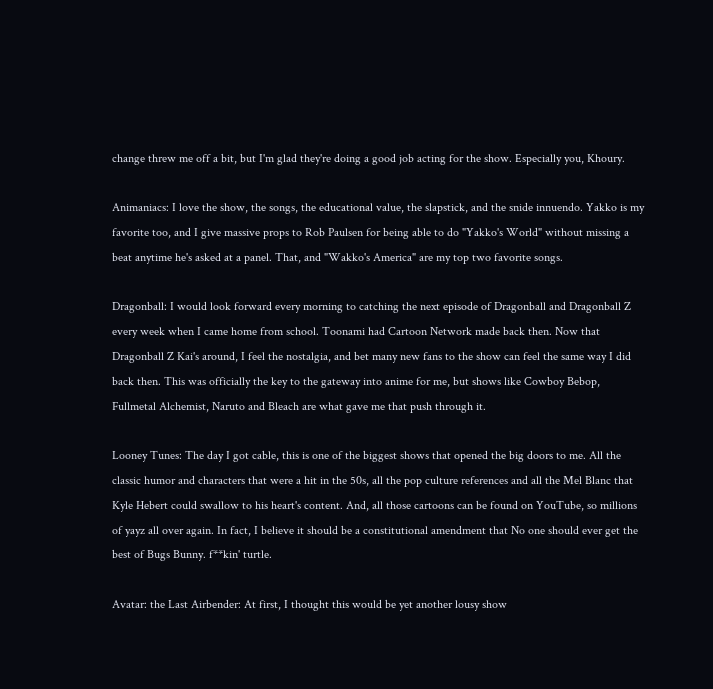change threw me off a bit, but I'm glad they're doing a good job acting for the show. Especially you, Khoury.

Animaniacs: I love the show, the songs, the educational value, the slapstick, and the snide innuendo. Yakko is my favorite too, and I give massive props to Rob Paulsen for being able to do "Yakko's World" without missing a beat anytime he's asked at a panel. That, and "Wakko's America" are my top two favorite songs.

Dragonball: I would look forward every morning to catching the next episode of Dragonball and Dragonball Z every week when I came home from school. Toonami had Cartoon Network made back then. Now that Dragonball Z Kai's around, I feel the nostalgia, and bet many new fans to the show can feel the same way I did back then. This was officially the key to the gateway into anime for me, but shows like Cowboy Bebop, Fullmetal Alchemist, Naruto and Bleach are what gave me that push through it.

Looney Tunes: The day I got cable, this is one of the biggest shows that opened the big doors to me. All the classic humor and characters that were a hit in the 50s, all the pop culture references and all the Mel Blanc that Kyle Hebert could swallow to his heart's content. And, all those cartoons can be found on YouTube, so millions of yayz all over again. In fact, I believe it should be a constitutional amendment that No one should ever get the best of Bugs Bunny. f**kin' turtle.

Avatar: the Last Airbender: At first, I thought this would be yet another lousy show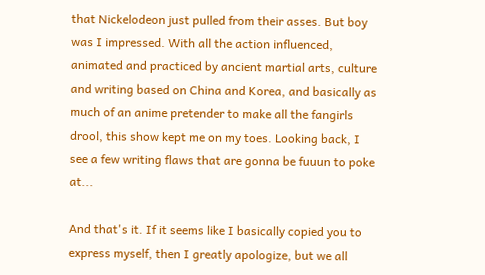that Nickelodeon just pulled from their asses. But boy was I impressed. With all the action influenced, animated and practiced by ancient martial arts, culture and writing based on China and Korea, and basically as much of an anime pretender to make all the fangirls drool, this show kept me on my toes. Looking back, I see a few writing flaws that are gonna be fuuun to poke at...

And that's it. If it seems like I basically copied you to express myself, then I greatly apologize, but we all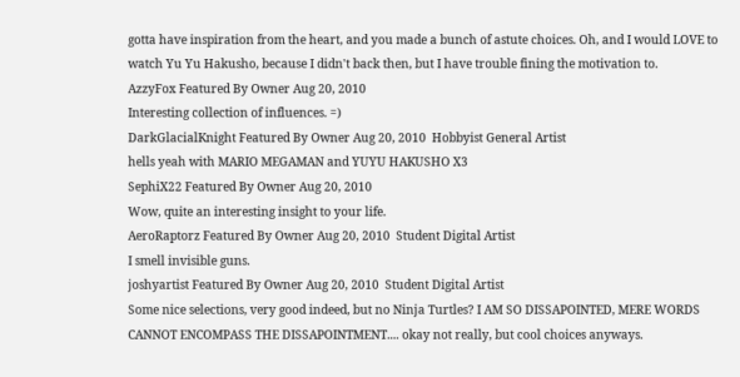gotta have inspiration from the heart, and you made a bunch of astute choices. Oh, and I would LOVE to watch Yu Yu Hakusho, because I didn't back then, but I have trouble fining the motivation to.
AzzyFox Featured By Owner Aug 20, 2010
Interesting collection of influences. =)
DarkGlacialKnight Featured By Owner Aug 20, 2010  Hobbyist General Artist
hells yeah with MARIO MEGAMAN and YUYU HAKUSHO X3
SephiX22 Featured By Owner Aug 20, 2010
Wow, quite an interesting insight to your life.
AeroRaptorz Featured By Owner Aug 20, 2010  Student Digital Artist
I smell invisible guns.
joshyartist Featured By Owner Aug 20, 2010  Student Digital Artist
Some nice selections, very good indeed, but no Ninja Turtles? I AM SO DISSAPOINTED, MERE WORDS CANNOT ENCOMPASS THE DISSAPOINTMENT.... okay not really, but cool choices anyways.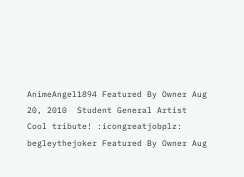AnimeAngel1894 Featured By Owner Aug 20, 2010  Student General Artist
Cool tribute! :icongreatjobplz:
begleythejoker Featured By Owner Aug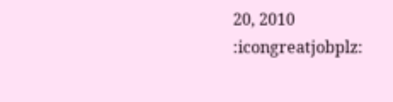20, 2010
:icongreatjobplz: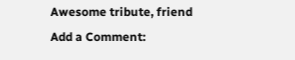Awesome tribute, friend
Add a Comment: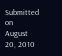Submitted on
August 20, 2010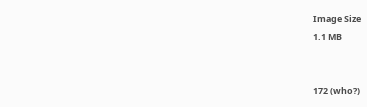Image Size
1.1 MB


172 (who?)